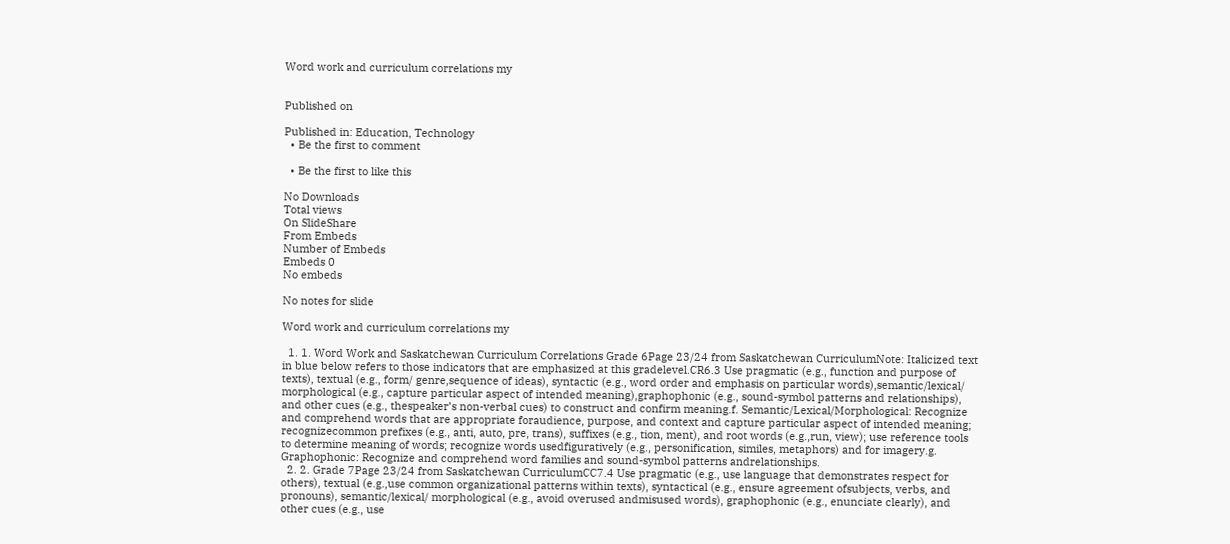Word work and curriculum correlations my


Published on

Published in: Education, Technology
  • Be the first to comment

  • Be the first to like this

No Downloads
Total views
On SlideShare
From Embeds
Number of Embeds
Embeds 0
No embeds

No notes for slide

Word work and curriculum correlations my

  1. 1. Word Work and Saskatchewan Curriculum Correlations Grade 6Page 23/24 from Saskatchewan CurriculumNote: Italicized text in blue below refers to those indicators that are emphasized at this gradelevel.CR6.3 Use pragmatic (e.g., function and purpose of texts), textual (e.g., form/ genre,sequence of ideas), syntactic (e.g., word order and emphasis on particular words),semantic/lexical/ morphological (e.g., capture particular aspect of intended meaning),graphophonic (e.g., sound-symbol patterns and relationships), and other cues (e.g., thespeaker’s non-verbal cues) to construct and confirm meaning.f. Semantic/Lexical/Morphological: Recognize and comprehend words that are appropriate foraudience, purpose, and context and capture particular aspect of intended meaning; recognizecommon prefixes (e.g., anti, auto, pre, trans), suffixes (e.g., tion, ment), and root words (e.g.,run, view); use reference tools to determine meaning of words; recognize words usedfiguratively (e.g., personification, similes, metaphors) and for imagery.g. Graphophonic: Recognize and comprehend word families and sound-symbol patterns andrelationships.
  2. 2. Grade 7Page 23/24 from Saskatchewan CurriculumCC7.4 Use pragmatic (e.g., use language that demonstrates respect for others), textual (e.g.,use common organizational patterns within texts), syntactical (e.g., ensure agreement ofsubjects, verbs, and pronouns), semantic/lexical/ morphological (e.g., avoid overused andmisused words), graphophonic (e.g., enunciate clearly), and other cues (e.g., use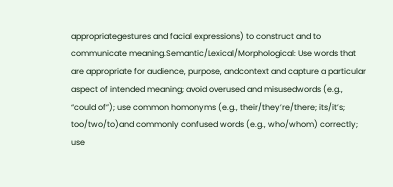appropriategestures and facial expressions) to construct and to communicate meaning.Semantic/Lexical/Morphological: Use words that are appropriate for audience, purpose, andcontext and capture a particular aspect of intended meaning; avoid overused and misusedwords (e.g., “could of”); use common homonyms (e.g., their/they’re/there; its/it’s; too/two/to)and commonly confused words (e.g., who/whom) correctly; use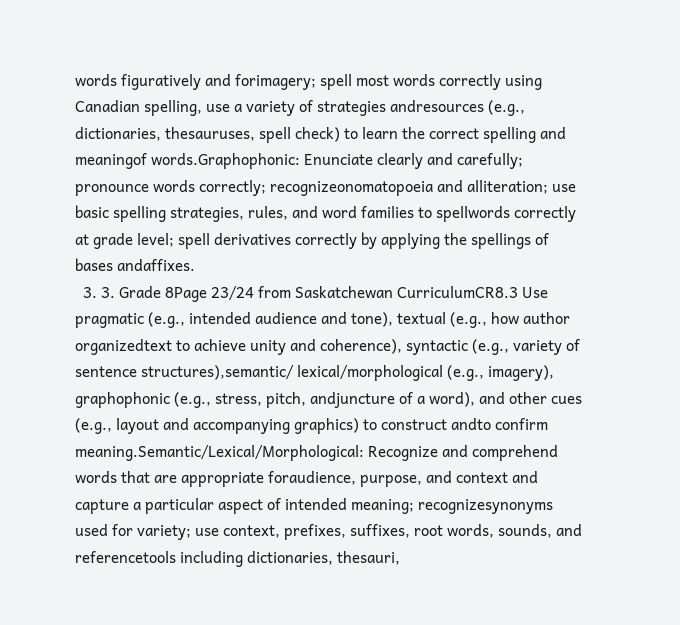words figuratively and forimagery; spell most words correctly using Canadian spelling, use a variety of strategies andresources (e.g., dictionaries, thesauruses, spell check) to learn the correct spelling and meaningof words.Graphophonic: Enunciate clearly and carefully; pronounce words correctly; recognizeonomatopoeia and alliteration; use basic spelling strategies, rules, and word families to spellwords correctly at grade level; spell derivatives correctly by applying the spellings of bases andaffixes.
  3. 3. Grade 8Page 23/24 from Saskatchewan CurriculumCR8.3 Use pragmatic (e.g., intended audience and tone), textual (e.g., how author organizedtext to achieve unity and coherence), syntactic (e.g., variety of sentence structures),semantic/ lexical/morphological (e.g., imagery), graphophonic (e.g., stress, pitch, andjuncture of a word), and other cues (e.g., layout and accompanying graphics) to construct andto confirm meaning.Semantic/Lexical/Morphological: Recognize and comprehend words that are appropriate foraudience, purpose, and context and capture a particular aspect of intended meaning; recognizesynonyms used for variety; use context, prefixes, suffixes, root words, sounds, and referencetools including dictionaries, thesauri,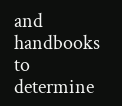and handbooks to determine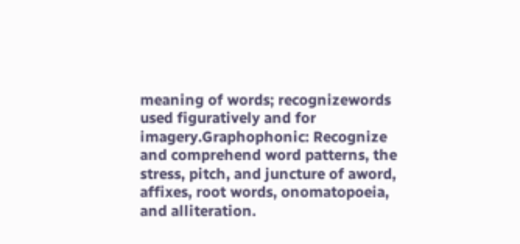meaning of words; recognizewords used figuratively and for imagery.Graphophonic: Recognize and comprehend word patterns, the stress, pitch, and juncture of aword, affixes, root words, onomatopoeia, and alliteration.